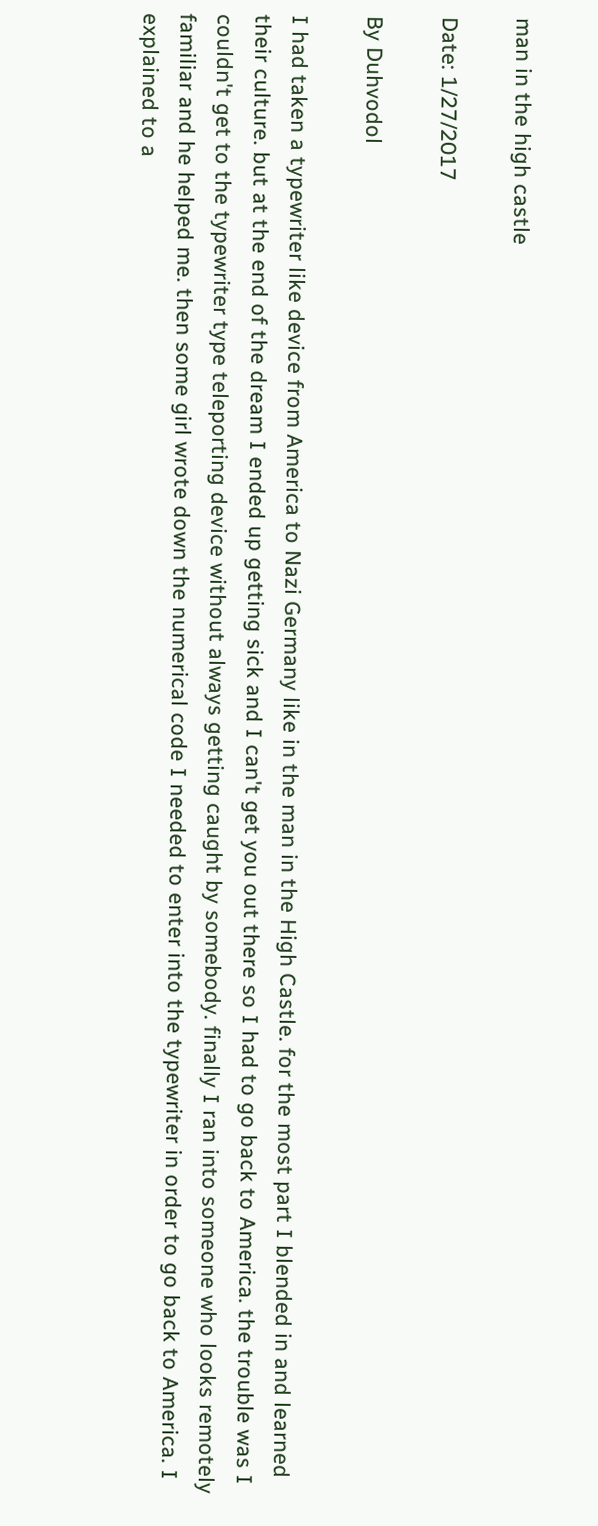man in the high castle

Date: 1/27/2017

By Duhvodol

I had taken a typewriter like device from America to Nazi Germany like in the man in the High Castle. for the most part I blended in and learned their culture. but at the end of the dream I ended up getting sick and I can't get you out there so I had to go back to America. the trouble was I couldn't get to the typewriter type teleporting device without always getting caught by somebody. finally I ran into someone who looks remotely familiar and he helped me. then some girl wrote down the numerical code I needed to enter into the typewriter in order to go back to America. I explained to a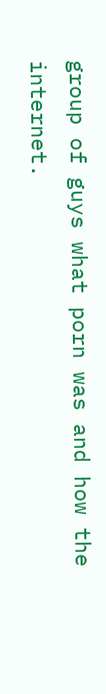group of guys what porn was and how the internet.